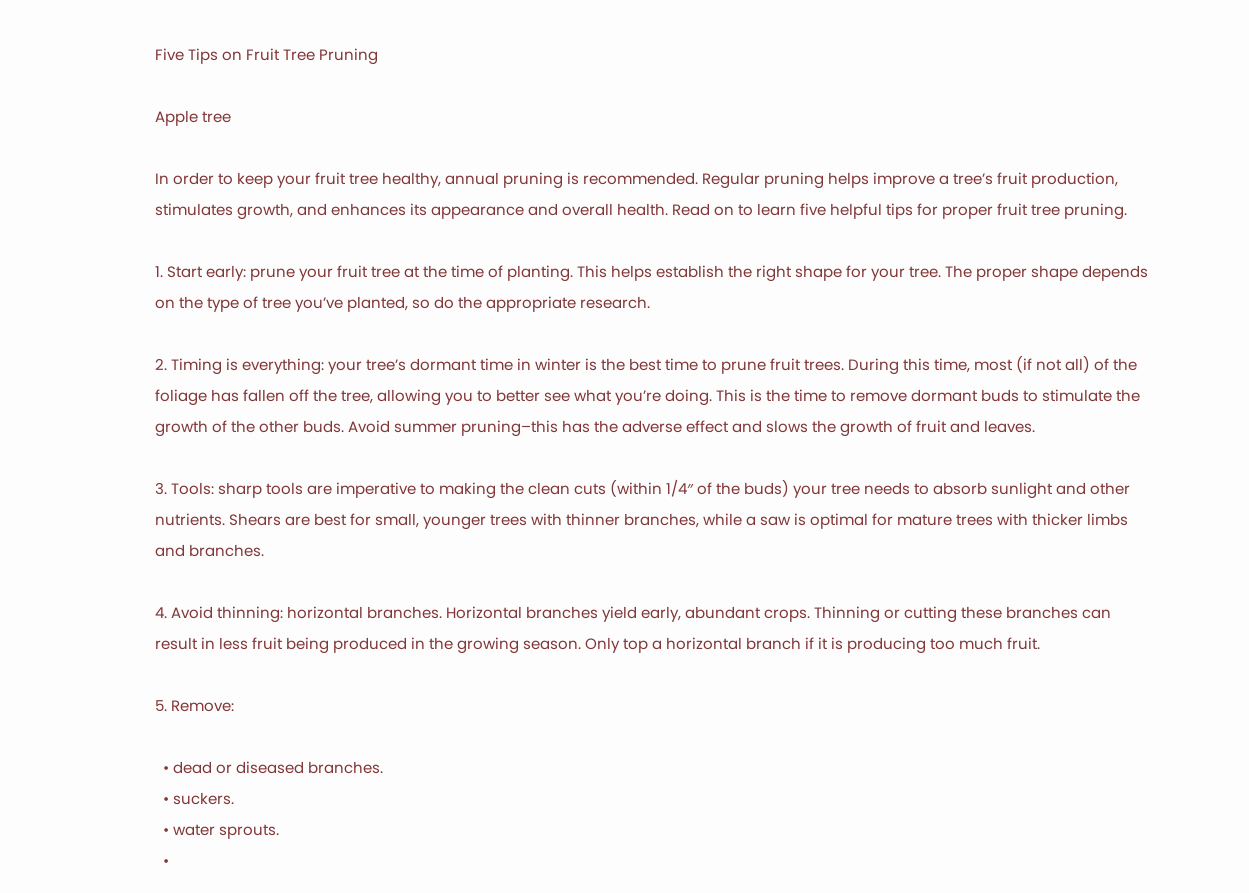Five Tips on Fruit Tree Pruning

Apple tree

In order to keep your fruit tree healthy, annual pruning is recommended. Regular pruning helps improve a tree’s fruit production, stimulates growth, and enhances its appearance and overall health. Read on to learn five helpful tips for proper fruit tree pruning.

1. Start early: prune your fruit tree at the time of planting. This helps establish the right shape for your tree. The proper shape depends on the type of tree you’ve planted, so do the appropriate research.

2. Timing is everything: your tree’s dormant time in winter is the best time to prune fruit trees. During this time, most (if not all) of the foliage has fallen off the tree, allowing you to better see what you’re doing. This is the time to remove dormant buds to stimulate the growth of the other buds. Avoid summer pruning–this has the adverse effect and slows the growth of fruit and leaves.

3. Tools: sharp tools are imperative to making the clean cuts (within 1/4″ of the buds) your tree needs to absorb sunlight and other nutrients. Shears are best for small, younger trees with thinner branches, while a saw is optimal for mature trees with thicker limbs and branches.

4. Avoid thinning: horizontal branches. Horizontal branches yield early, abundant crops. Thinning or cutting these branches can result in less fruit being produced in the growing season. Only top a horizontal branch if it is producing too much fruit.

5. Remove:

  • dead or diseased branches.
  • suckers.
  • water sprouts.
  •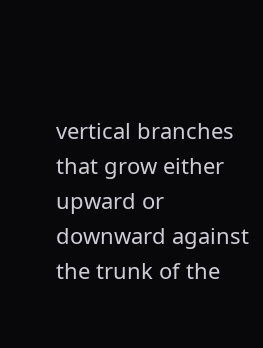vertical branches that grow either upward or downward against the trunk of the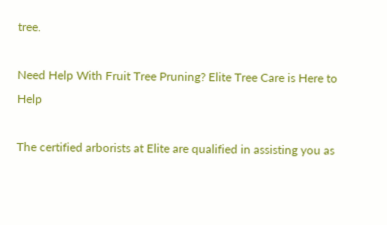tree.

Need Help With Fruit Tree Pruning? Elite Tree Care is Here to Help

The certified arborists at Elite are qualified in assisting you as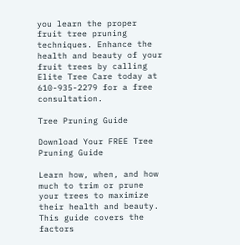you learn the proper fruit tree pruning techniques. Enhance the health and beauty of your fruit trees by calling Elite Tree Care today at 610-935-2279 for a free consultation.

Tree Pruning Guide

Download Your FREE Tree Pruning Guide

Learn how, when, and how much to trim or prune your trees to maximize their health and beauty. This guide covers the factors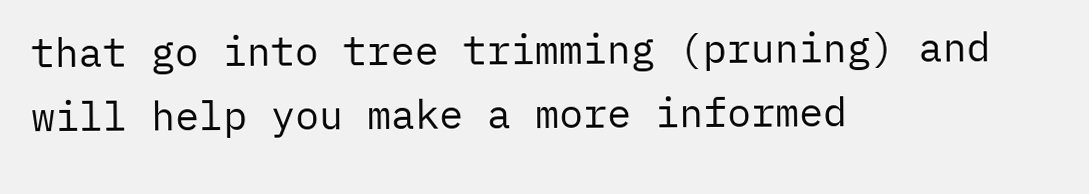that go into tree trimming (pruning) and will help you make a more informed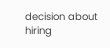decision about hiring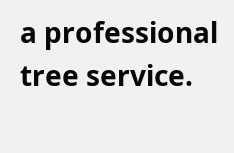a professional tree service.